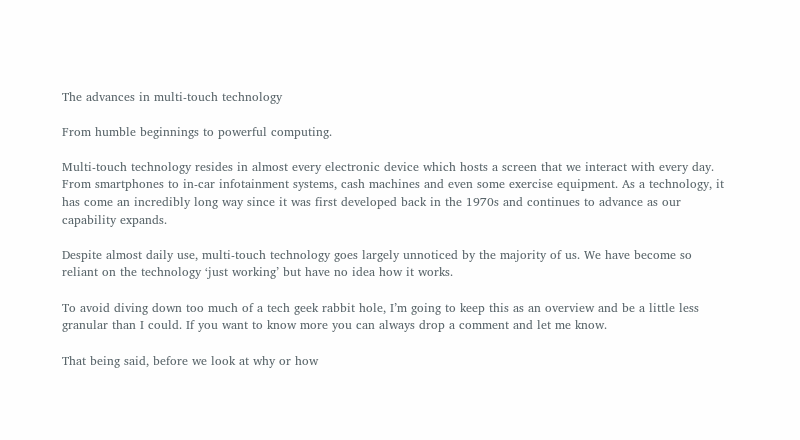The advances in multi-touch technology

From humble beginnings to powerful computing.

Multi-touch technology resides in almost every electronic device which hosts a screen that we interact with every day. From smartphones to in-car infotainment systems, cash machines and even some exercise equipment. As a technology, it has come an incredibly long way since it was first developed back in the 1970s and continues to advance as our capability expands.

Despite almost daily use, multi-touch technology goes largely unnoticed by the majority of us. We have become so reliant on the technology ‘just working’ but have no idea how it works.

To avoid diving down too much of a tech geek rabbit hole, I’m going to keep this as an overview and be a little less granular than I could. If you want to know more you can always drop a comment and let me know.

That being said, before we look at why or how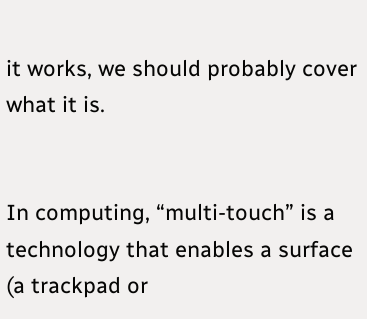it works, we should probably cover what it is.


In computing, “multi-touch” is a technology that enables a surface (a trackpad or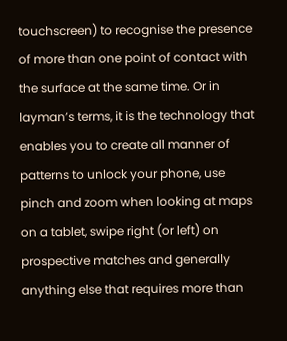touchscreen) to recognise the presence of more than one point of contact with the surface at the same time. Or in layman’s terms, it is the technology that enables you to create all manner of patterns to unlock your phone, use pinch and zoom when looking at maps on a tablet, swipe right (or left) on prospective matches and generally anything else that requires more than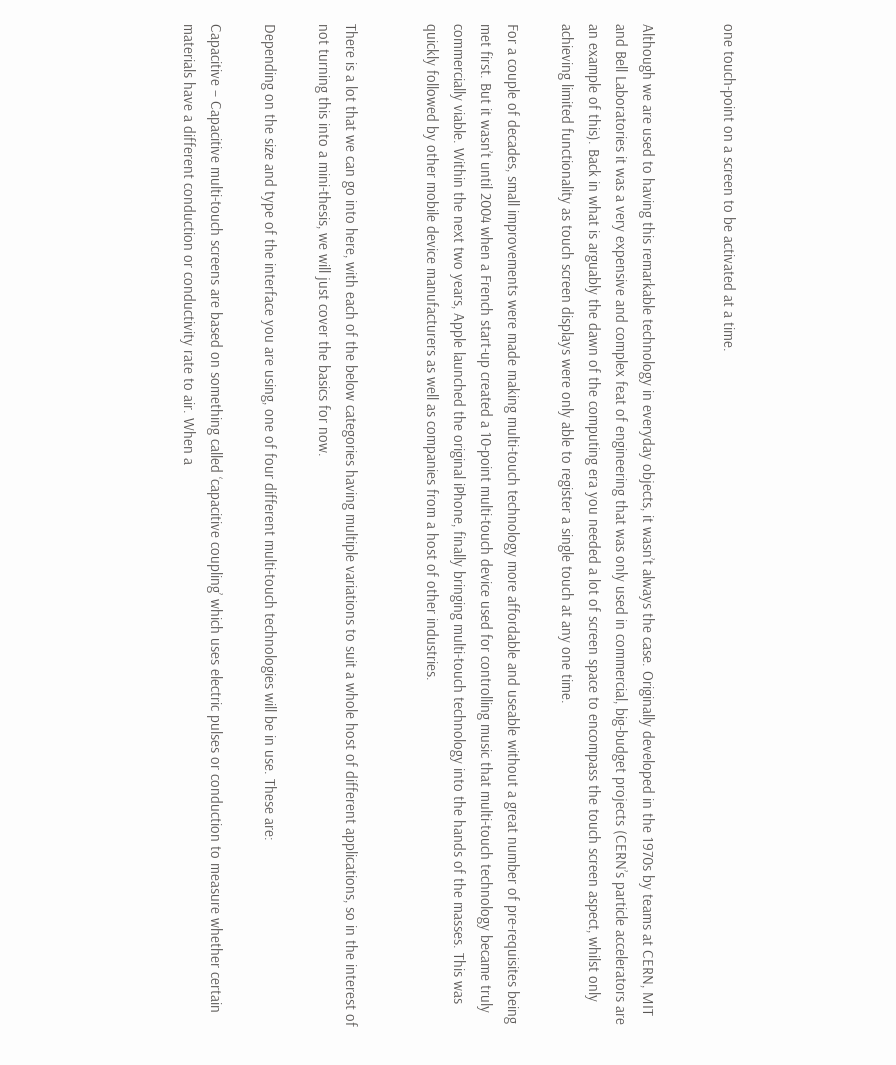one touch-point on a screen to be activated at a time.


Although we are used to having this remarkable technology in everyday objects, it wasn’t always the case. Originally developed in the 1970s by teams at CERN, MIT and Bell Laboratories it was a very expensive and complex feat of engineering that was only used in commercial, big-budget projects (CERN’s particle accelerators are an example of this). Back in what is arguably the dawn of the computing era you needed a lot of screen space to encompass the touch screen aspect, whilst only achieving limited functionality as touch screen displays were only able to register a single touch at any one time.

For a couple of decades, small improvements were made making multi-touch technology more affordable and useable without a great number of pre-requisites being met first. But it wasn’t until 2004 when a French start-up created a 10-point multi-touch device used for controlling music that multi-touch technology became truly commercially viable. Within the next two years, Apple launched the original iPhone, finally bringing multi-touch technology into the hands of the masses. This was quickly followed by other mobile device manufacturers as well as companies from a host of other industries.


There is a lot that we can go into here, with each of the below categories having multiple variations to suit a whole host of different applications, so in the interest of not turning this into a mini-thesis, we will just cover the basics for now.

Depending on the size and type of the interface you are using, one of four different multi-touch technologies will be in use. These are:

Capacitive – Capacitive multi-touch screens are based on something called ‘capacitive coupling’ which uses electric pulses or conduction to measure whether certain materials have a different conduction or conductivity rate to air. When a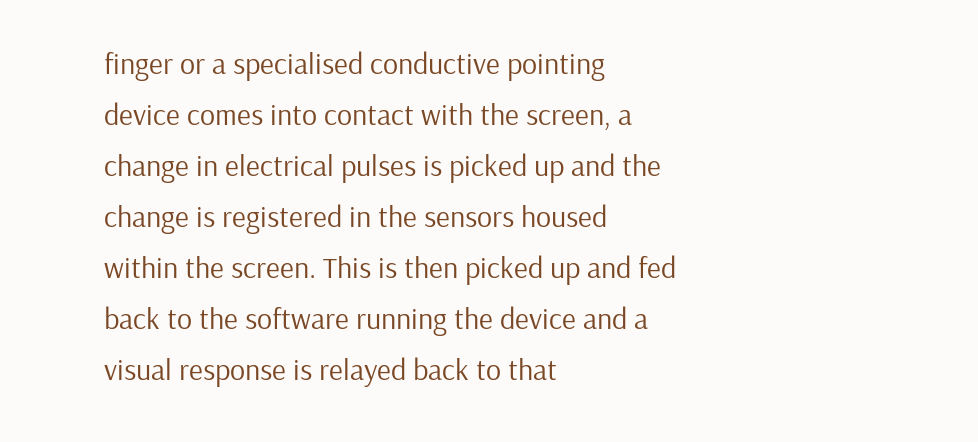finger or a specialised conductive pointing device comes into contact with the screen, a change in electrical pulses is picked up and the change is registered in the sensors housed within the screen. This is then picked up and fed back to the software running the device and a visual response is relayed back to that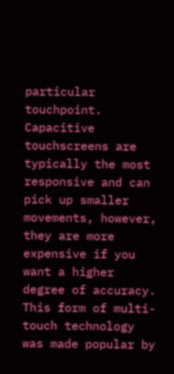particular touchpoint. Capacitive touchscreens are typically the most responsive and can pick up smaller movements, however, they are more expensive if you want a higher degree of accuracy. This form of multi-touch technology was made popular by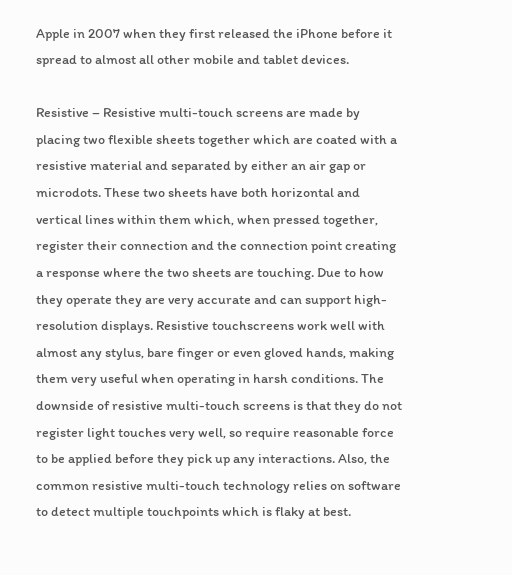Apple in 2007 when they first released the iPhone before it spread to almost all other mobile and tablet devices.

Resistive – Resistive multi-touch screens are made by placing two flexible sheets together which are coated with a resistive material and separated by either an air gap or microdots. These two sheets have both horizontal and vertical lines within them which, when pressed together, register their connection and the connection point creating a response where the two sheets are touching. Due to how they operate they are very accurate and can support high-resolution displays. Resistive touchscreens work well with almost any stylus, bare finger or even gloved hands, making them very useful when operating in harsh conditions. The downside of resistive multi-touch screens is that they do not register light touches very well, so require reasonable force to be applied before they pick up any interactions. Also, the common resistive multi-touch technology relies on software to detect multiple touchpoints which is flaky at best.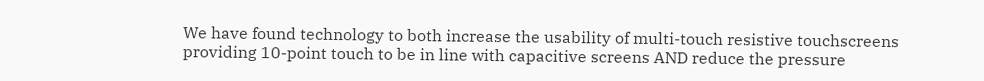We have found technology to both increase the usability of multi-touch resistive touchscreens providing 10-point touch to be in line with capacitive screens AND reduce the pressure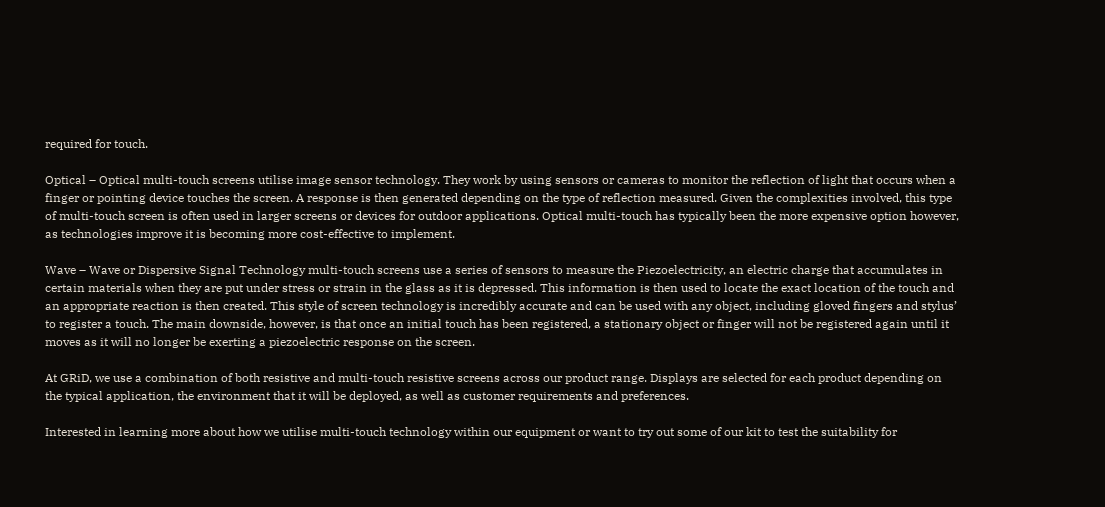required for touch.

Optical – Optical multi-touch screens utilise image sensor technology. They work by using sensors or cameras to monitor the reflection of light that occurs when a finger or pointing device touches the screen. A response is then generated depending on the type of reflection measured. Given the complexities involved, this type of multi-touch screen is often used in larger screens or devices for outdoor applications. Optical multi-touch has typically been the more expensive option however, as technologies improve it is becoming more cost-effective to implement.

Wave – Wave or Dispersive Signal Technology multi-touch screens use a series of sensors to measure the Piezoelectricity, an electric charge that accumulates in certain materials when they are put under stress or strain in the glass as it is depressed. This information is then used to locate the exact location of the touch and an appropriate reaction is then created. This style of screen technology is incredibly accurate and can be used with any object, including gloved fingers and stylus’ to register a touch. The main downside, however, is that once an initial touch has been registered, a stationary object or finger will not be registered again until it moves as it will no longer be exerting a piezoelectric response on the screen.

At GRiD, we use a combination of both resistive and multi-touch resistive screens across our product range. Displays are selected for each product depending on the typical application, the environment that it will be deployed, as well as customer requirements and preferences.

Interested in learning more about how we utilise multi-touch technology within our equipment or want to try out some of our kit to test the suitability for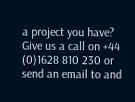a project you have? Give us a call on +44 (0)1628 810 230 or send an email to and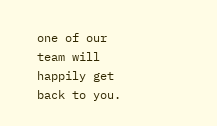one of our team will happily get back to you.